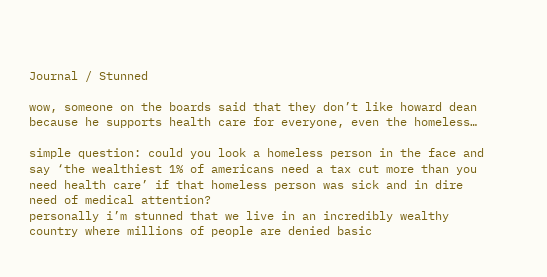Journal / Stunned

wow, someone on the boards said that they don’t like howard dean because he supports health care for everyone, even the homeless…

simple question: could you look a homeless person in the face and say ‘the wealthiest 1% of americans need a tax cut more than you need health care’ if that homeless person was sick and in dire need of medical attention?
personally i’m stunned that we live in an incredibly wealthy country where millions of people are denied basic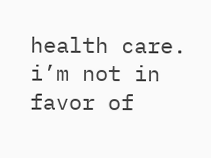health care.
i’m not in favor of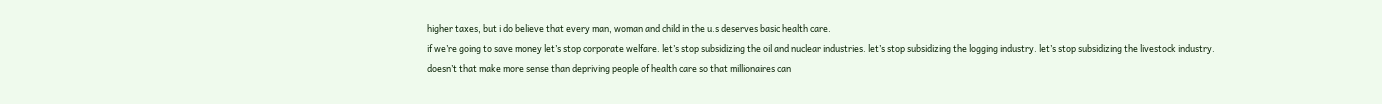higher taxes, but i do believe that every man, woman and child in the u.s deserves basic health care.
if we’re going to save money let’s stop corporate welfare. let’s stop subsidizing the oil and nuclear industries. let’s stop subsidizing the logging industry. let’s stop subsidizing the livestock industry.
doesn’t that make more sense than depriving people of health care so that millionaires can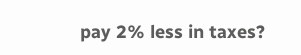pay 2% less in taxes?